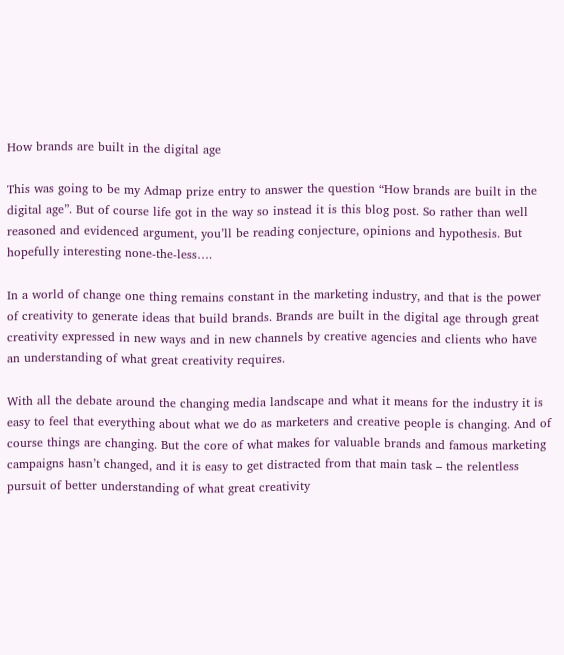How brands are built in the digital age

This was going to be my Admap prize entry to answer the question “How brands are built in the digital age”. But of course life got in the way so instead it is this blog post. So rather than well reasoned and evidenced argument, you’ll be reading conjecture, opinions and hypothesis. But hopefully interesting none-the-less….

In a world of change one thing remains constant in the marketing industry, and that is the power of creativity to generate ideas that build brands. Brands are built in the digital age through great creativity expressed in new ways and in new channels by creative agencies and clients who have an understanding of what great creativity requires.

With all the debate around the changing media landscape and what it means for the industry it is easy to feel that everything about what we do as marketers and creative people is changing. And of course things are changing. But the core of what makes for valuable brands and famous marketing campaigns hasn’t changed, and it is easy to get distracted from that main task – the relentless pursuit of better understanding of what great creativity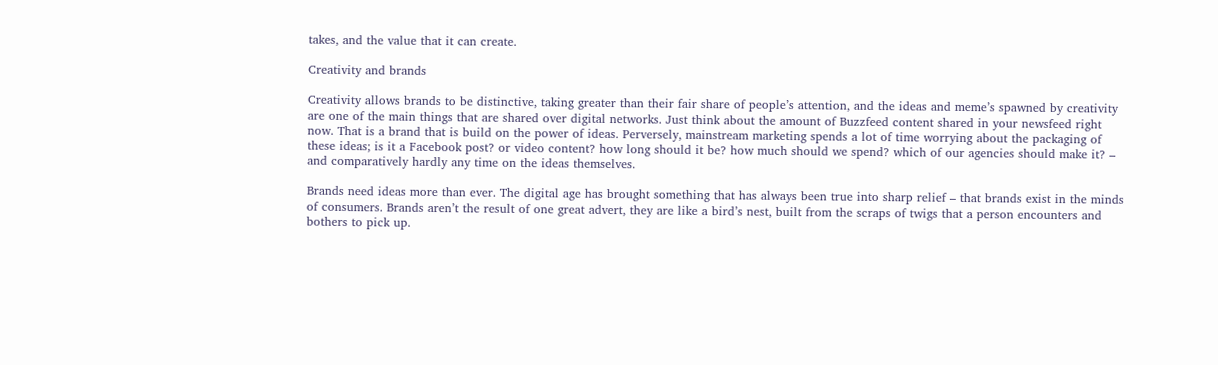takes, and the value that it can create.

Creativity and brands

Creativity allows brands to be distinctive, taking greater than their fair share of people’s attention, and the ideas and meme’s spawned by creativity are one of the main things that are shared over digital networks. Just think about the amount of Buzzfeed content shared in your newsfeed right now. That is a brand that is build on the power of ideas. Perversely, mainstream marketing spends a lot of time worrying about the packaging of these ideas; is it a Facebook post? or video content? how long should it be? how much should we spend? which of our agencies should make it? – and comparatively hardly any time on the ideas themselves.

Brands need ideas more than ever. The digital age has brought something that has always been true into sharp relief – that brands exist in the minds of consumers. Brands aren’t the result of one great advert, they are like a bird’s nest, built from the scraps of twigs that a person encounters and bothers to pick up.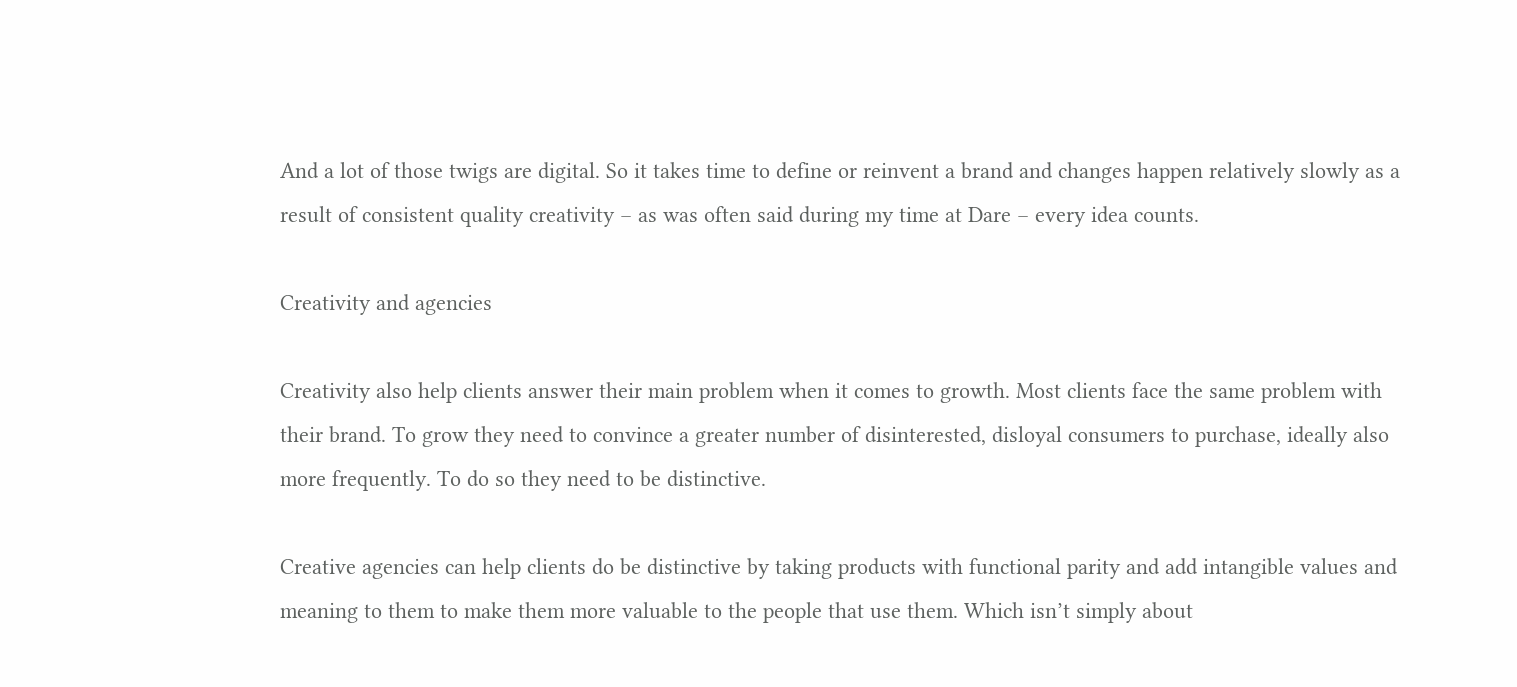And a lot of those twigs are digital. So it takes time to define or reinvent a brand and changes happen relatively slowly as a result of consistent quality creativity – as was often said during my time at Dare – every idea counts.

Creativity and agencies

Creativity also help clients answer their main problem when it comes to growth. Most clients face the same problem with their brand. To grow they need to convince a greater number of disinterested, disloyal consumers to purchase, ideally also more frequently. To do so they need to be distinctive.

Creative agencies can help clients do be distinctive by taking products with functional parity and add intangible values and meaning to them to make them more valuable to the people that use them. Which isn’t simply about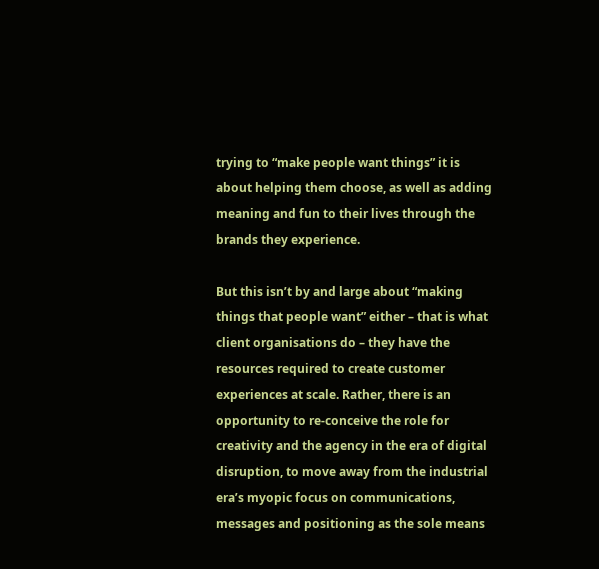trying to “make people want things” it is about helping them choose, as well as adding meaning and fun to their lives through the brands they experience.

But this isn’t by and large about “making things that people want” either – that is what client organisations do – they have the resources required to create customer experiences at scale. Rather, there is an opportunity to re-conceive the role for creativity and the agency in the era of digital disruption, to move away from the industrial era’s myopic focus on communications, messages and positioning as the sole means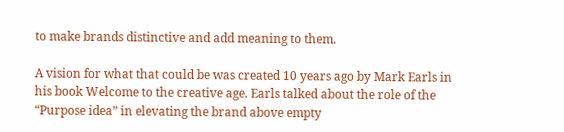to make brands distinctive and add meaning to them.

A vision for what that could be was created 10 years ago by Mark Earls in his book Welcome to the creative age. Earls talked about the role of the “Purpose idea” in elevating the brand above empty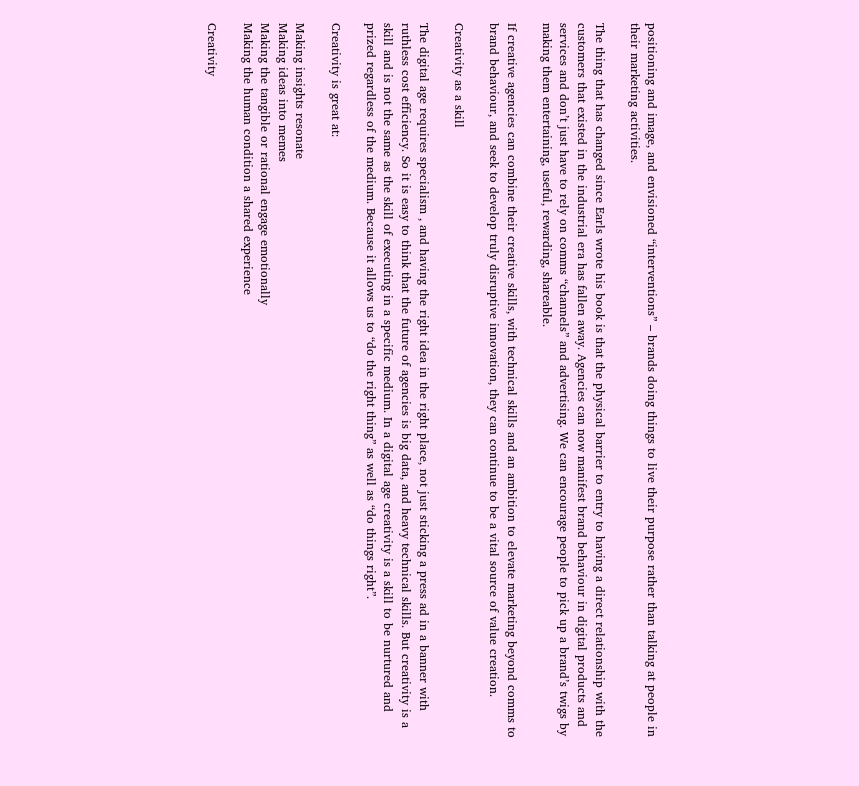positioning and image, and envisioned “interventions” – brands doing things to live their purpose rather than talking at people in their marketing activities.

The thing that has changed since Earls wrote his book is that the physical barrier to entry to having a direct relationship with the customers that existed in the industrial era has fallen away. Agencies can now manifest brand behaviour in digital products and services and don’t just have to rely on comms “channels” and advertising. We can encourage people to pick up a brand’s twigs by making them entertaining, useful, rewarding, shareable.

If creative agencies can combine their creative skills, with technical skills and an ambition to elevate marketing beyond comms to brand behaviour, and seek to develop truly disruptive innovation, they can continue to be a vital source of value creation.

Creativity as a skill

The digital age requires specialism , and having the right idea in the right place, not just sticking a press ad in a banner with ruthless cost efficiency. So it is easy to think that the future of agencies is big data, and heavy technical skills. But creativity is a skill and is not the same as the skill of executing in a specific medium. In a digital age creativity is a skill to be nurtured and prized regardless of the medium. Because it allows us to “do the right thing” as well as “do things right”.

Creativity is great at:

Making insights resonate
Making ideas into memes
Making the tangible or rational engage emotionally
Making the human condition a shared experience

Creativity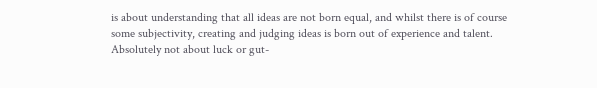is about understanding that all ideas are not born equal, and whilst there is of course some subjectivity, creating and judging ideas is born out of experience and talent. Absolutely not about luck or gut-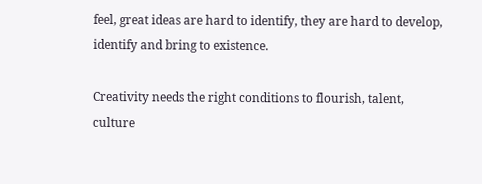feel, great ideas are hard to identify, they are hard to develop, identify and bring to existence.

Creativity needs the right conditions to flourish, talent, culture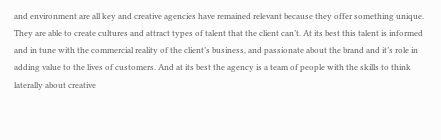and environment are all key and creative agencies have remained relevant because they offer something unique. They are able to create cultures and attract types of talent that the client can’t. At its best this talent is informed and in tune with the commercial reality of the client’s business, and passionate about the brand and it’s role in adding value to the lives of customers. And at its best the agency is a team of people with the skills to think laterally about creative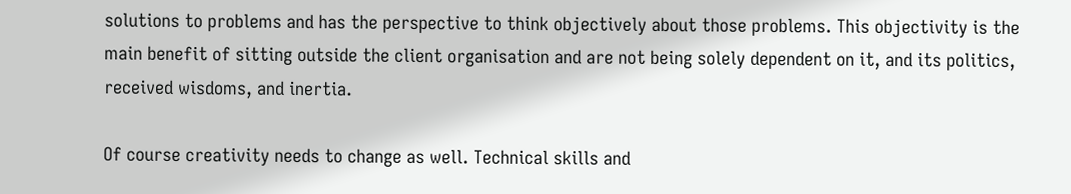solutions to problems and has the perspective to think objectively about those problems. This objectivity is the main benefit of sitting outside the client organisation and are not being solely dependent on it, and its politics, received wisdoms, and inertia.

Of course creativity needs to change as well. Technical skills and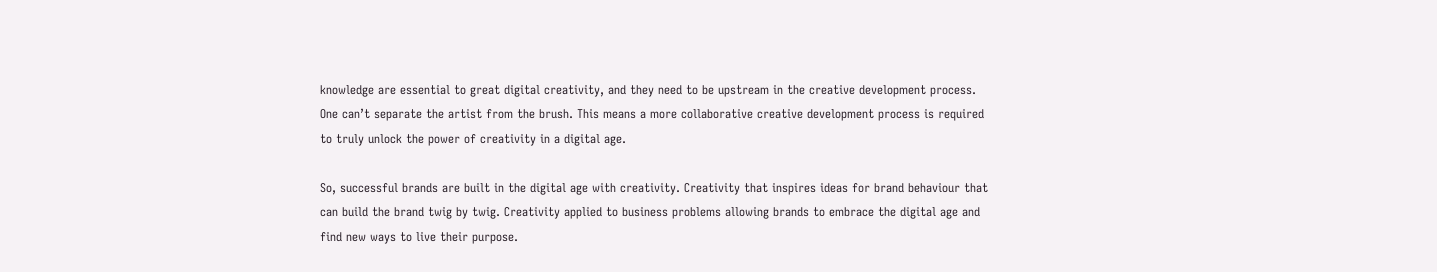knowledge are essential to great digital creativity, and they need to be upstream in the creative development process. One can’t separate the artist from the brush. This means a more collaborative creative development process is required to truly unlock the power of creativity in a digital age.

So, successful brands are built in the digital age with creativity. Creativity that inspires ideas for brand behaviour that can build the brand twig by twig. Creativity applied to business problems allowing brands to embrace the digital age and find new ways to live their purpose.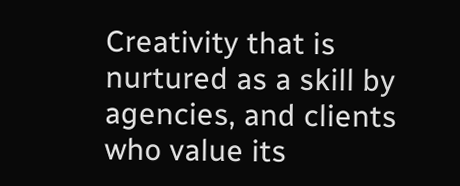Creativity that is nurtured as a skill by agencies, and clients who value its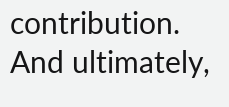contribution. And ultimately,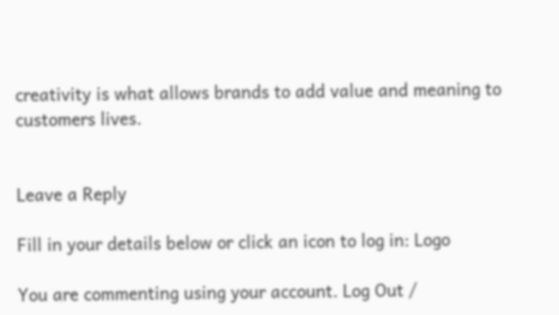creativity is what allows brands to add value and meaning to customers lives.


Leave a Reply

Fill in your details below or click an icon to log in: Logo

You are commenting using your account. Log Out /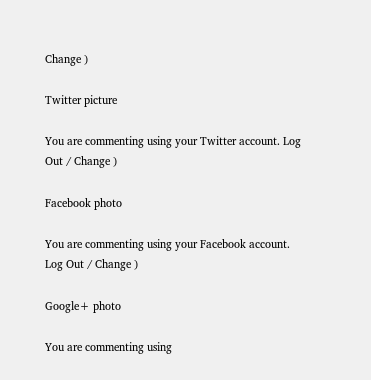Change )

Twitter picture

You are commenting using your Twitter account. Log Out / Change )

Facebook photo

You are commenting using your Facebook account. Log Out / Change )

Google+ photo

You are commenting using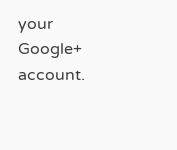your Google+ account.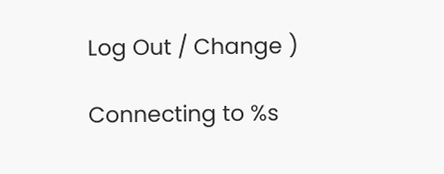Log Out / Change )

Connecting to %s